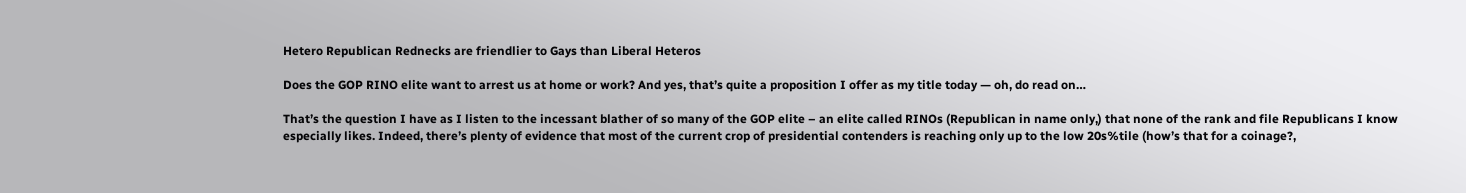Hetero Republican Rednecks are friendlier to Gays than Liberal Heteros

Does the GOP RINO elite want to arrest us at home or work? And yes, that’s quite a proposition I offer as my title today — oh, do read on…

That’s the question I have as I listen to the incessant blather of so many of the GOP elite – an elite called RINOs (Republican in name only,) that none of the rank and file Republicans I know especially likes. Indeed, there’s plenty of evidence that most of the current crop of presidential contenders is reaching only up to the low 20s%tile (how’s that for a coinage?,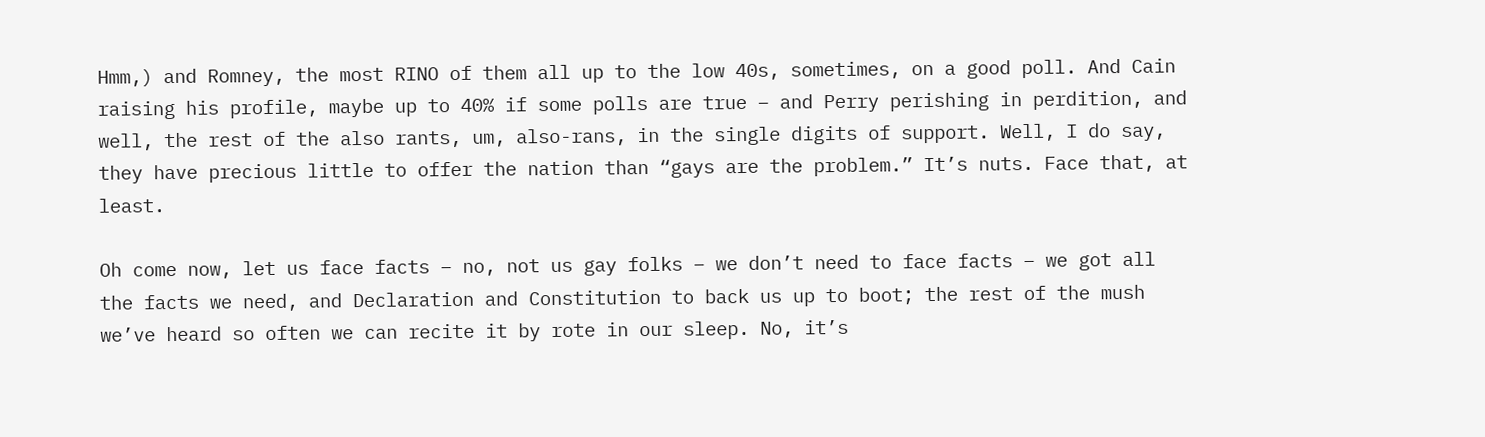Hmm,) and Romney, the most RINO of them all up to the low 40s, sometimes, on a good poll. And Cain raising his profile, maybe up to 40% if some polls are true – and Perry perishing in perdition, and well, the rest of the also rants, um, also-rans, in the single digits of support. Well, I do say, they have precious little to offer the nation than “gays are the problem.” It’s nuts. Face that, at least.

Oh come now, let us face facts – no, not us gay folks – we don’t need to face facts – we got all the facts we need, and Declaration and Constitution to back us up to boot; the rest of the mush we’ve heard so often we can recite it by rote in our sleep. No, it’s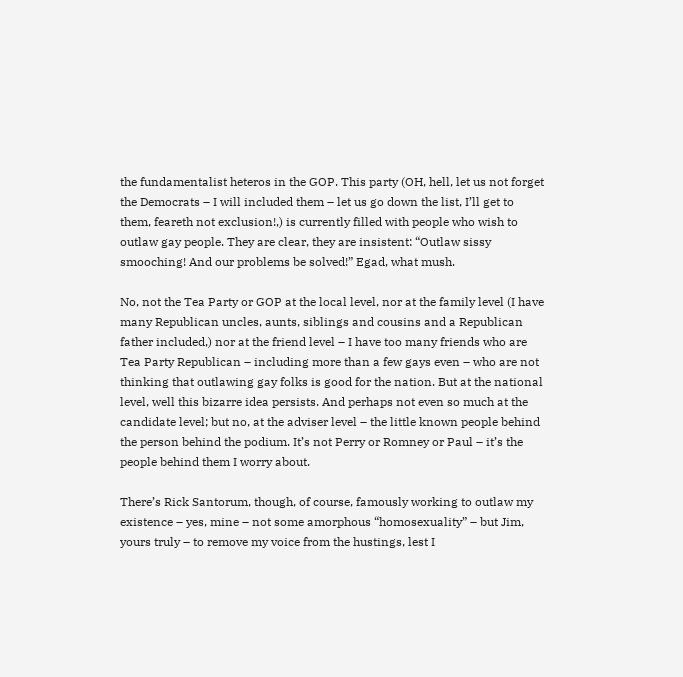the fundamentalist heteros in the GOP. This party (OH, hell, let us not forget the Democrats – I will included them – let us go down the list, I’ll get to them, feareth not exclusion!,) is currently filled with people who wish to outlaw gay people. They are clear, they are insistent: “Outlaw sissy smooching! And our problems be solved!” Egad, what mush.

No, not the Tea Party or GOP at the local level, nor at the family level (I have many Republican uncles, aunts, siblings and cousins and a Republican father included,) nor at the friend level – I have too many friends who are Tea Party Republican – including more than a few gays even – who are not thinking that outlawing gay folks is good for the nation. But at the national level, well this bizarre idea persists. And perhaps not even so much at the candidate level; but no, at the adviser level – the little known people behind the person behind the podium. It’s not Perry or Romney or Paul – it’s the people behind them I worry about.

There’s Rick Santorum, though, of course, famously working to outlaw my existence – yes, mine – not some amorphous “homosexuality” – but Jim, yours truly – to remove my voice from the hustings, lest I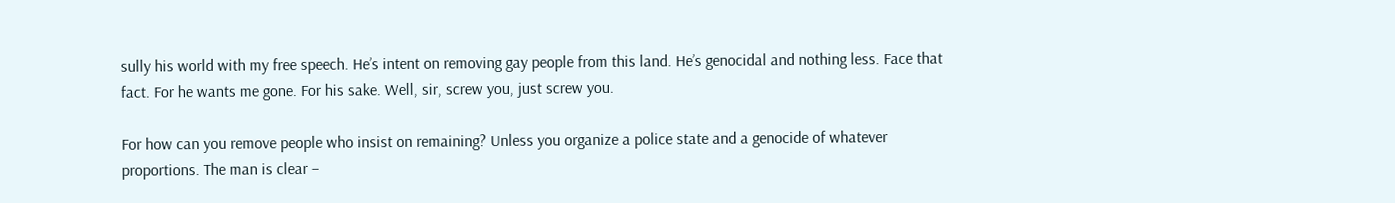sully his world with my free speech. He’s intent on removing gay people from this land. He’s genocidal and nothing less. Face that fact. For he wants me gone. For his sake. Well, sir, screw you, just screw you.

For how can you remove people who insist on remaining? Unless you organize a police state and a genocide of whatever proportions. The man is clear –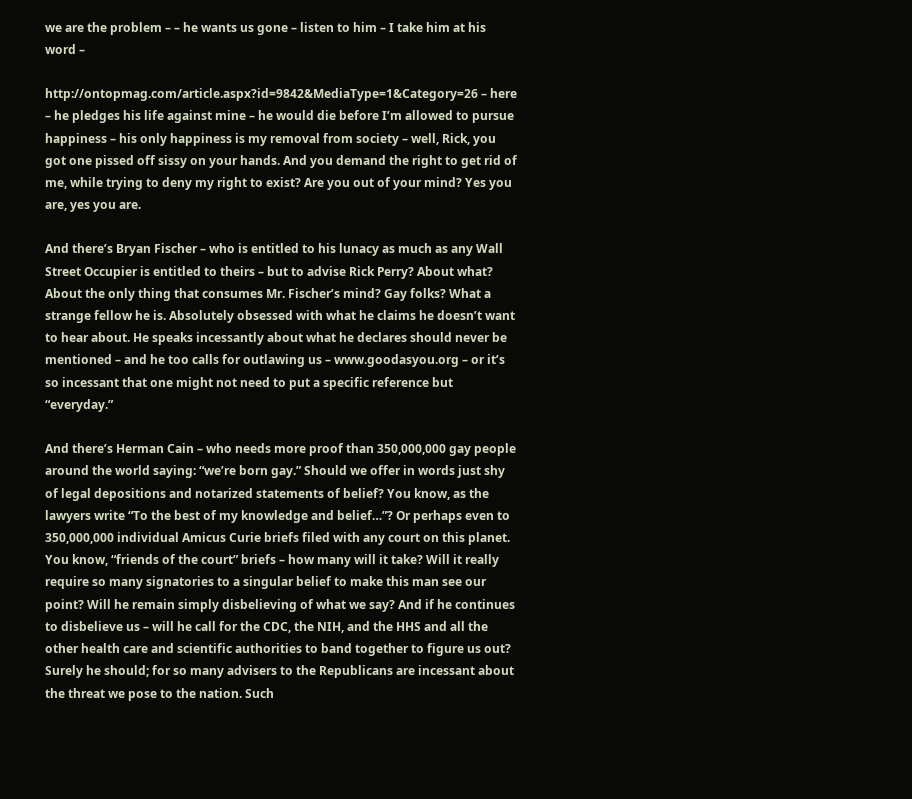we are the problem – – he wants us gone – listen to him – I take him at his word –

http://ontopmag.com/article.aspx?id=9842&MediaType=1&Category=26 – here – he pledges his life against mine – he would die before I’m allowed to pursue happiness – his only happiness is my removal from society – well, Rick, you got one pissed off sissy on your hands. And you demand the right to get rid of me, while trying to deny my right to exist? Are you out of your mind? Yes you are, yes you are.

And there’s Bryan Fischer – who is entitled to his lunacy as much as any Wall Street Occupier is entitled to theirs – but to advise Rick Perry? About what? About the only thing that consumes Mr. Fischer’s mind? Gay folks? What a strange fellow he is. Absolutely obsessed with what he claims he doesn’t want to hear about. He speaks incessantly about what he declares should never be mentioned – and he too calls for outlawing us – www.goodasyou.org – or it’s so incessant that one might not need to put a specific reference but “everyday.”

And there’s Herman Cain – who needs more proof than 350,000,000 gay people around the world saying: “we’re born gay.” Should we offer in words just shy of legal depositions and notarized statements of belief? You know, as the lawyers write “To the best of my knowledge and belief…”? Or perhaps even to 350,000,000 individual Amicus Curie briefs filed with any court on this planet. You know, “friends of the court” briefs – how many will it take? Will it really require so many signatories to a singular belief to make this man see our point? Will he remain simply disbelieving of what we say? And if he continues to disbelieve us – will he call for the CDC, the NIH, and the HHS and all the other health care and scientific authorities to band together to figure us out? Surely he should; for so many advisers to the Republicans are incessant about the threat we pose to the nation. Such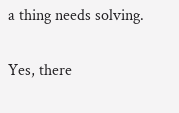a thing needs solving.

Yes, there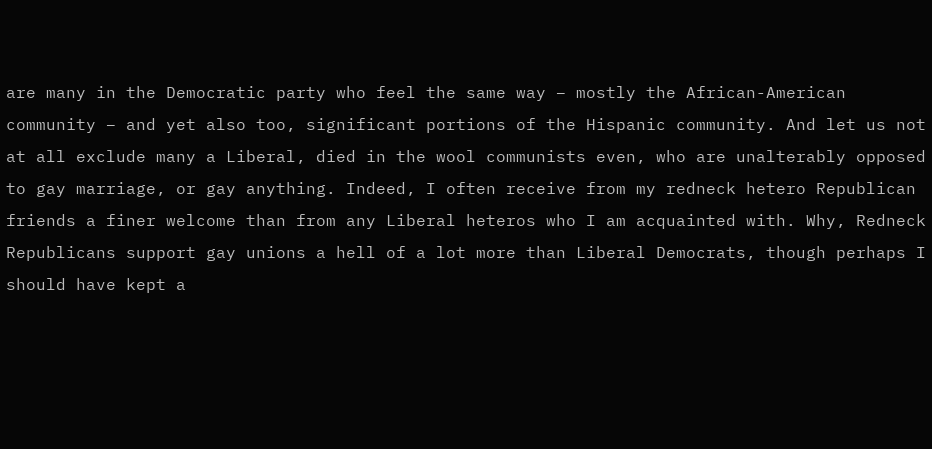are many in the Democratic party who feel the same way – mostly the African-American community – and yet also too, significant portions of the Hispanic community. And let us not at all exclude many a Liberal, died in the wool communists even, who are unalterably opposed to gay marriage, or gay anything. Indeed, I often receive from my redneck hetero Republican friends a finer welcome than from any Liberal heteros who I am acquainted with. Why, Redneck Republicans support gay unions a hell of a lot more than Liberal Democrats, though perhaps I should have kept a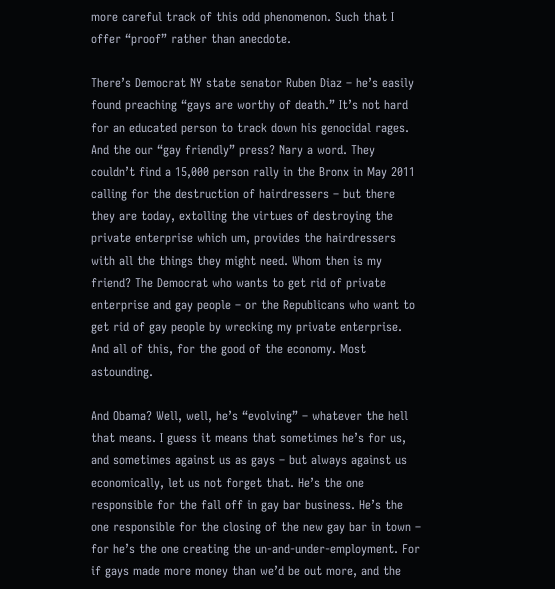more careful track of this odd phenomenon. Such that I offer “proof” rather than anecdote.

There’s Democrat NY state senator Ruben Diaz – he’s easily found preaching “gays are worthy of death.” It’s not hard for an educated person to track down his genocidal rages. And the our “gay friendly” press? Nary a word. They couldn’t find a 15,000 person rally in the Bronx in May 2011 calling for the destruction of hairdressers – but there they are today, extolling the virtues of destroying the private enterprise which um, provides the hairdressers with all the things they might need. Whom then is my friend? The Democrat who wants to get rid of private enterprise and gay people – or the Republicans who want to get rid of gay people by wrecking my private enterprise. And all of this, for the good of the economy. Most astounding.

And Obama? Well, well, he’s “evolving” – whatever the hell that means. I guess it means that sometimes he’s for us, and sometimes against us as gays – but always against us economically, let us not forget that. He’s the one responsible for the fall off in gay bar business. He’s the one responsible for the closing of the new gay bar in town – for he’s the one creating the un-and-under-employment. For if gays made more money than we’d be out more, and the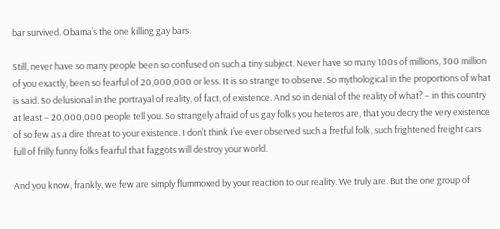bar survived. Obama’s the one killing gay bars.

Still, never have so many people been so confused on such a tiny subject. Never have so many 100s of millions, 300 million of you exactly, been so fearful of 20,000,000 or less. It is so strange to observe. So mythological in the proportions of what is said. So delusional in the portrayal of reality, of fact, of existence. And so in denial of the reality of what? – in this country at least – 20,000,000 people tell you. So strangely afraid of us gay folks you heteros are, that you decry the very existence of so few as a dire threat to your existence. I don’t think I’ve ever observed such a fretful folk, such frightened freight cars full of frilly funny folks fearful that faggots will destroy your world.

And you know, frankly, we few are simply flummoxed by your reaction to our reality. We truly are. But the one group of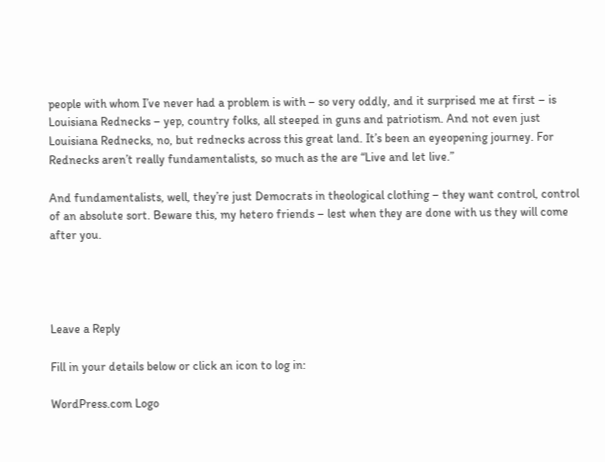people with whom I’ve never had a problem is with – so very oddly, and it surprised me at first – is Louisiana Rednecks – yep, country folks, all steeped in guns and patriotism. And not even just Louisiana Rednecks, no, but rednecks across this great land. It’s been an eyeopening journey. For Rednecks aren’t really fundamentalists, so much as the are “Live and let live.”

And fundamentalists, well, they’re just Democrats in theological clothing – they want control, control of an absolute sort. Beware this, my hetero friends – lest when they are done with us they will come after you.




Leave a Reply

Fill in your details below or click an icon to log in:

WordPress.com Logo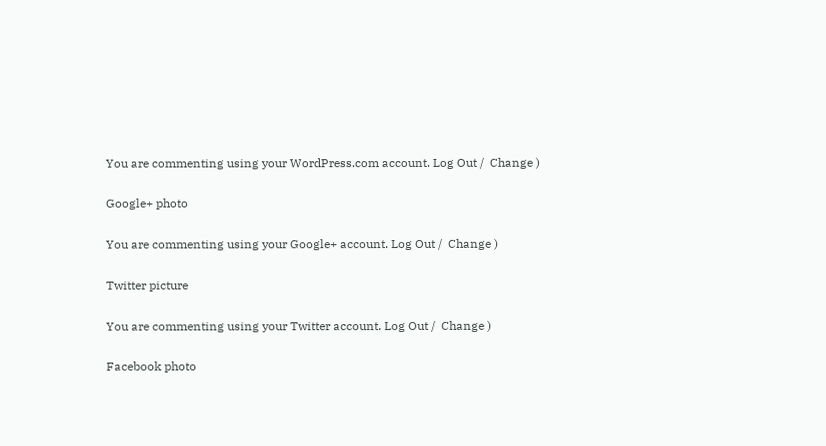You are commenting using your WordPress.com account. Log Out /  Change )

Google+ photo

You are commenting using your Google+ account. Log Out /  Change )

Twitter picture

You are commenting using your Twitter account. Log Out /  Change )

Facebook photo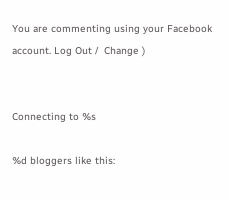You are commenting using your Facebook account. Log Out /  Change )


Connecting to %s

%d bloggers like this: